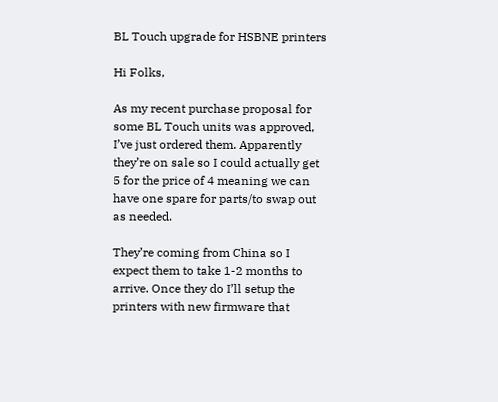BL Touch upgrade for HSBNE printers

Hi Folks,

As my recent purchase proposal for some BL Touch units was approved, I’ve just ordered them. Apparently they’re on sale so I could actually get 5 for the price of 4 meaning we can have one spare for parts/to swap out as needed.

They’re coming from China so I expect them to take 1-2 months to arrive. Once they do I’ll setup the printers with new firmware that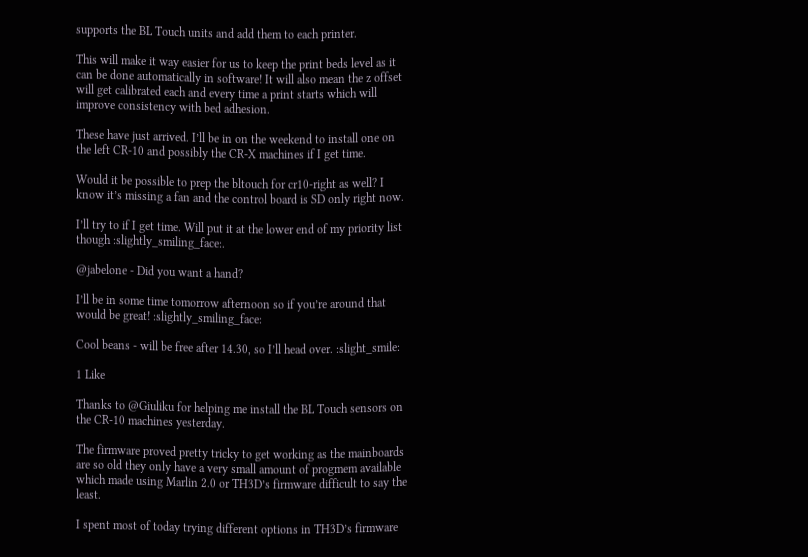supports the BL Touch units and add them to each printer.

This will make it way easier for us to keep the print beds level as it can be done automatically in software! It will also mean the z offset will get calibrated each and every time a print starts which will improve consistency with bed adhesion.

These have just arrived. I’ll be in on the weekend to install one on the left CR-10 and possibly the CR-X machines if I get time.

Would it be possible to prep the bltouch for cr10-right as well? I know it’s missing a fan and the control board is SD only right now.

I’ll try to if I get time. Will put it at the lower end of my priority list though :slightly_smiling_face:.

@jabelone - Did you want a hand?

I’ll be in some time tomorrow afternoon so if you’re around that would be great! :slightly_smiling_face:

Cool beans - will be free after 14.30, so I’ll head over. :slight_smile:

1 Like

Thanks to @Giuliku for helping me install the BL Touch sensors on the CR-10 machines yesterday.

The firmware proved pretty tricky to get working as the mainboards are so old they only have a very small amount of progmem available which made using Marlin 2.0 or TH3D’s firmware difficult to say the least.

I spent most of today trying different options in TH3D’s firmware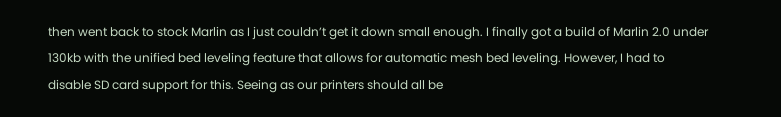then went back to stock Marlin as I just couldn’t get it down small enough. I finally got a build of Marlin 2.0 under 130kb with the unified bed leveling feature that allows for automatic mesh bed leveling. However, I had to disable SD card support for this. Seeing as our printers should all be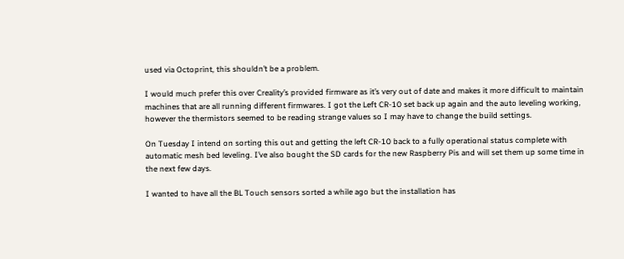used via Octoprint, this shouldn’t be a problem.

I would much prefer this over Creality’s provided firmware as it’s very out of date and makes it more difficult to maintain machines that are all running different firmwares. I got the Left CR-10 set back up again and the auto leveling working, however the thermistors seemed to be reading strange values so I may have to change the build settings.

On Tuesday I intend on sorting this out and getting the left CR-10 back to a fully operational status complete with automatic mesh bed leveling. I’ve also bought the SD cards for the new Raspberry Pis and will set them up some time in the next few days.

I wanted to have all the BL Touch sensors sorted a while ago but the installation has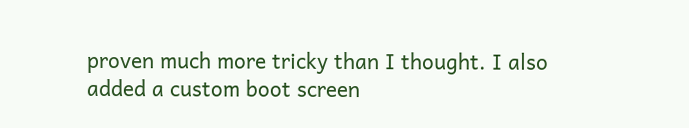proven much more tricky than I thought. I also added a custom boot screen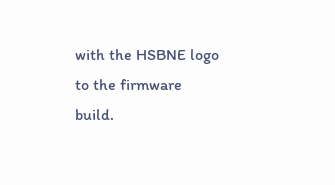with the HSBNE logo to the firmware build.